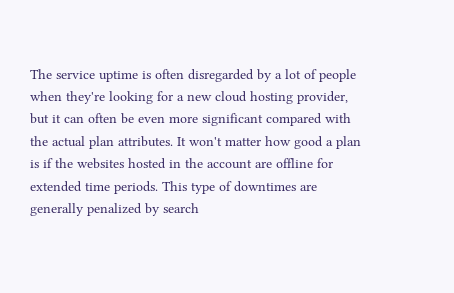The service uptime is often disregarded by a lot of people when they're looking for a new cloud hosting provider, but it can often be even more significant compared with the actual plan attributes. It won't matter how good a plan is if the websites hosted in the account are offline for extended time periods. This type of downtimes are generally penalized by search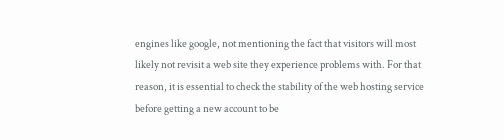engines like google, not mentioning the fact that visitors will most likely not revisit a web site they experience problems with. For that reason, it is essential to check the stability of the web hosting service before getting a new account to be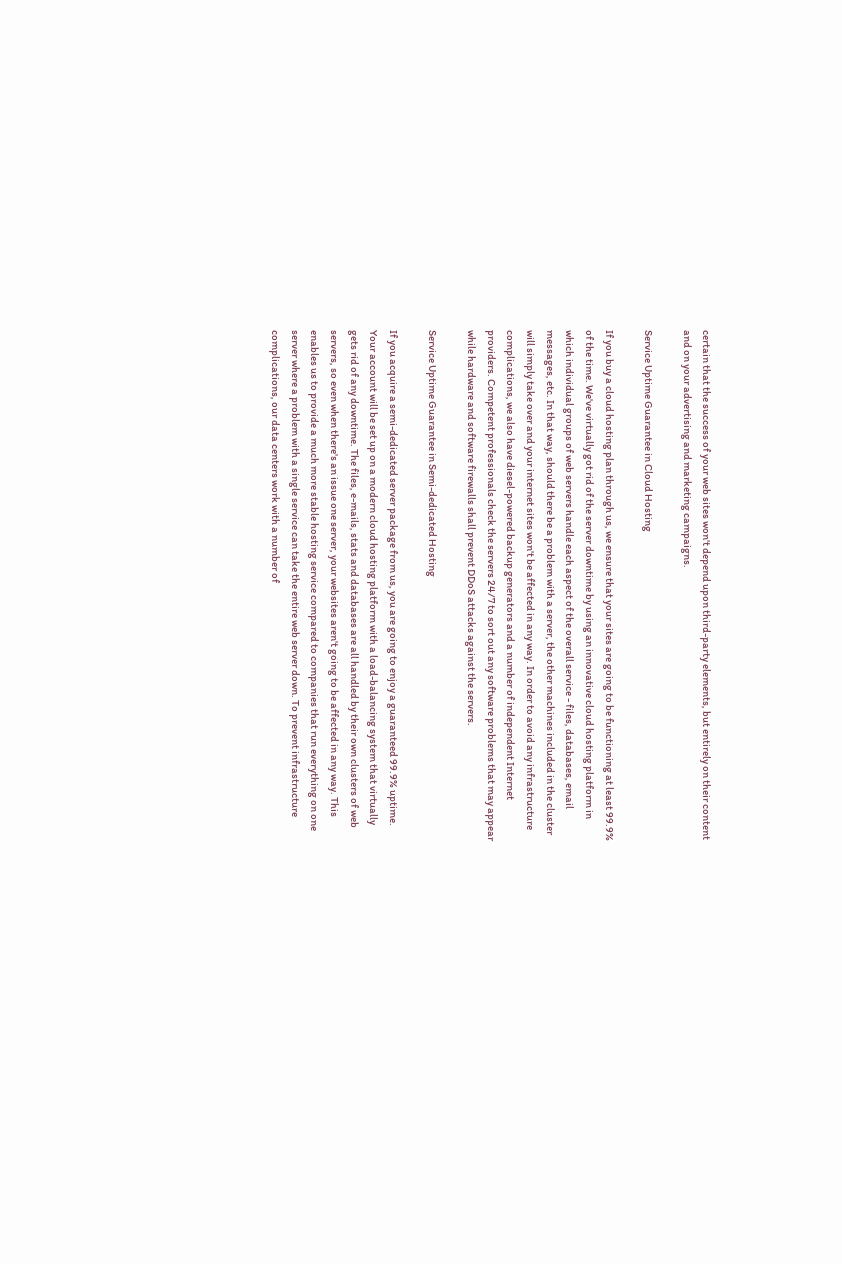certain that the success of your web sites won't depend upon third-party elements, but entirely on their content and on your advertising and marketing campaigns.

Service Uptime Guarantee in Cloud Hosting

If you buy a cloud hosting plan through us, we ensure that your sites are going to be functioning at least 99.9% of the time. We've virtually got rid of the server downtime by using an innovative cloud hosting platform in which individual groups of web servers handle each aspect of the overall service - files, databases, email messages, etc. In that way, should there be a problem with a server, the other machines included in the cluster will simply take over and your internet sites won't be affected in any way. In order to avoid any infrastructure complications, we also have diesel-powered backup generators and a number of independent Internet providers. Competent professionals check the servers 24/7 to sort out any software problems that may appear while hardware and software firewalls shall prevent DDoS attacks against the servers.

Service Uptime Guarantee in Semi-dedicated Hosting

If you acquire a semi-dedicated server package from us, you are going to enjoy a guaranteed 99.9% uptime. Your account will be set up on a modern cloud hosting platform with a load-balancing system that virtually gets rid of any downtime. The files, e-mails, stats and databases are all handled by their own clusters of web servers, so even when there's an issue one server, your websites aren't going to be affected in any way. This enables us to provide a much more stable hosting service compared to companies that run everything on one server where a problem with a single service can take the entire web server down. To prevent infrastructure complications, our data centers work with a number of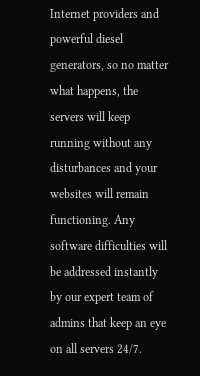Internet providers and powerful diesel generators, so no matter what happens, the servers will keep running without any disturbances and your websites will remain functioning. Any software difficulties will be addressed instantly by our expert team of admins that keep an eye on all servers 24/7.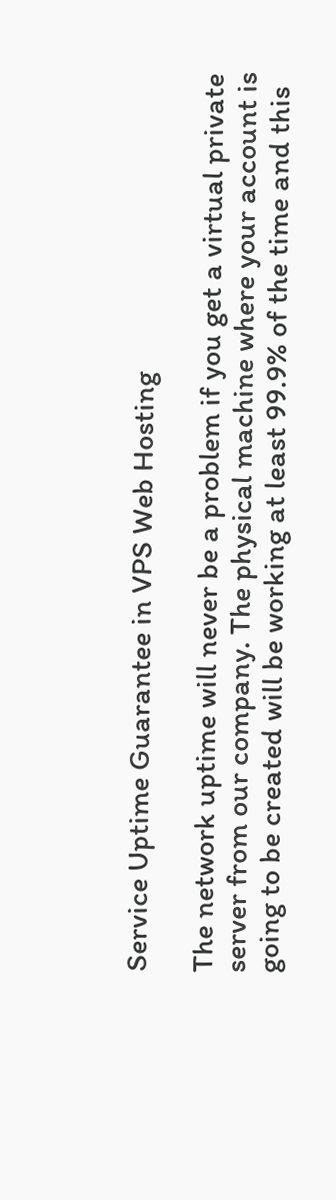Service Uptime Guarantee in VPS Web Hosting

The network uptime will never be a problem if you get a virtual private server from our company. The physical machine where your account is going to be created will be working at least 99.9% of the time and this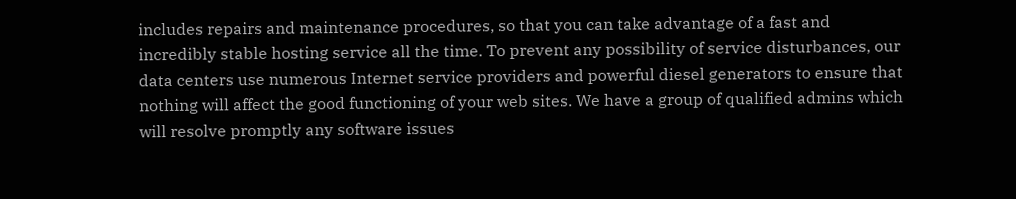includes repairs and maintenance procedures, so that you can take advantage of a fast and incredibly stable hosting service all the time. To prevent any possibility of service disturbances, our data centers use numerous Internet service providers and powerful diesel generators to ensure that nothing will affect the good functioning of your web sites. We have a group of qualified admins which will resolve promptly any software issues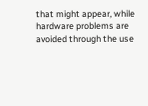that might appear, while hardware problems are avoided through the use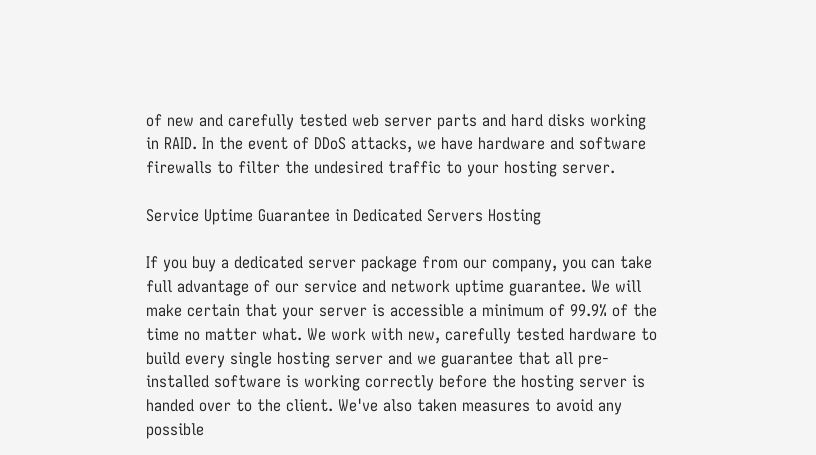of new and carefully tested web server parts and hard disks working in RAID. In the event of DDoS attacks, we have hardware and software firewalls to filter the undesired traffic to your hosting server.

Service Uptime Guarantee in Dedicated Servers Hosting

If you buy a dedicated server package from our company, you can take full advantage of our service and network uptime guarantee. We will make certain that your server is accessible a minimum of 99.9% of the time no matter what. We work with new, carefully tested hardware to build every single hosting server and we guarantee that all pre-installed software is working correctly before the hosting server is handed over to the client. We've also taken measures to avoid any possible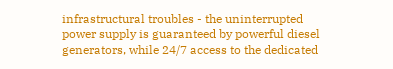infrastructural troubles - the uninterrupted power supply is guaranteed by powerful diesel generators, while 24/7 access to the dedicated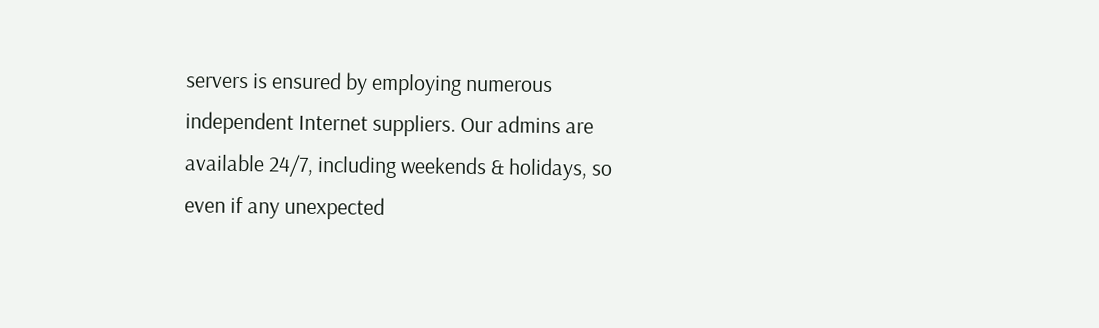servers is ensured by employing numerous independent Internet suppliers. Our admins are available 24/7, including weekends & holidays, so even if any unexpected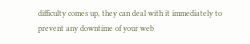difficulty comes up, they can deal with it immediately to prevent any downtime of your web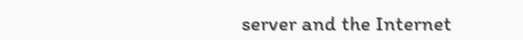server and the Internet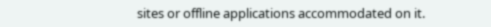sites or offline applications accommodated on it.